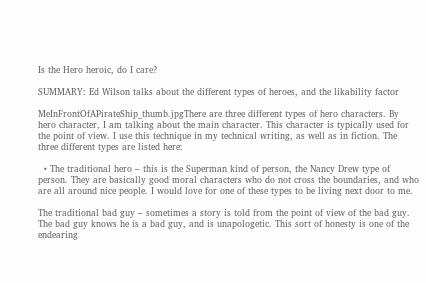Is the Hero heroic, do I care?

SUMMARY: Ed Wilson talks about the different types of heroes, and the likability factor

MeInFrontOfAPirateShip_thumb.jpgThere are three different types of hero characters. By hero character, I am talking about the main character. This character is typically used for the point of view. I use this technique in my technical writing, as well as in fiction. The three different types are listed here:

  • The traditional hero – this is the Superman kind of person, the Nancy Drew type of person. They are basically good moral characters who do not cross the boundaries, and who are all around nice people. I would love for one of these types to be living next door to me.

The traditional bad guy – sometimes a story is told from the point of view of the bad guy. The bad guy knows he is a bad guy, and is unapologetic. This sort of honesty is one of the endearing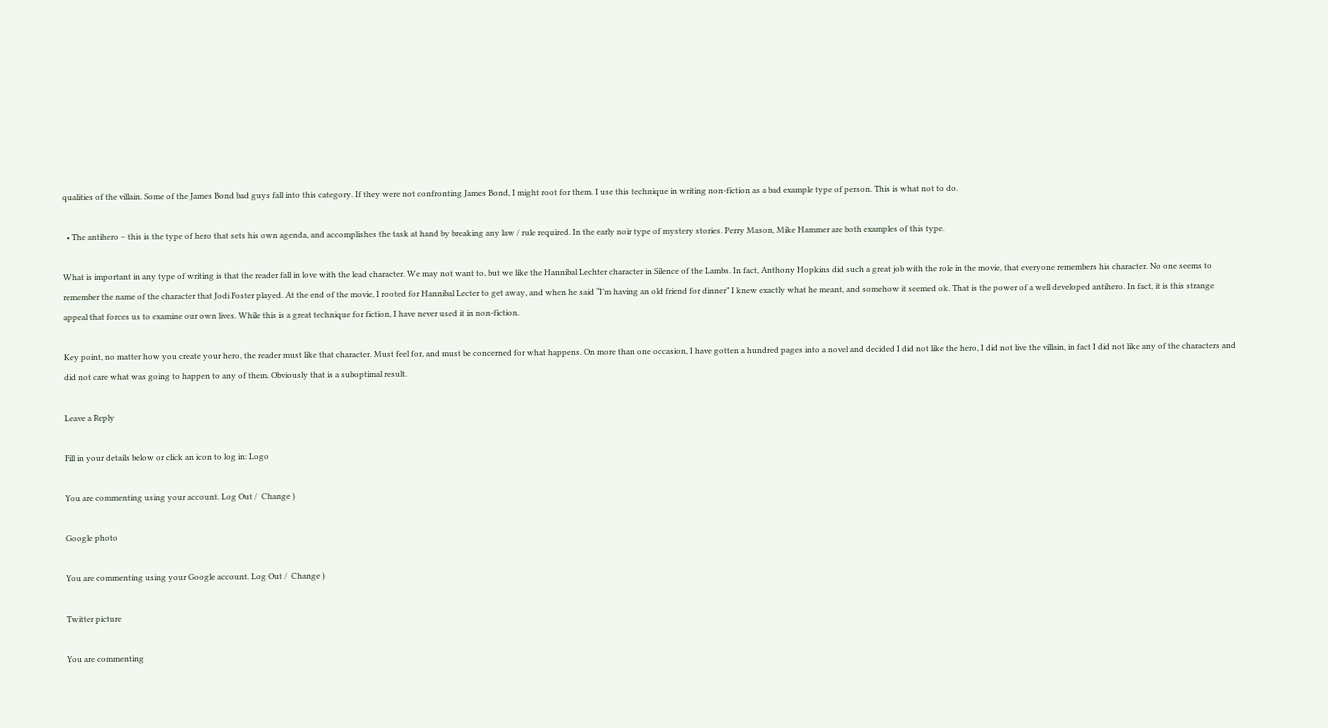qualities of the villain. Some of the James Bond bad guys fall into this category. If they were not confronting James Bond, I might root for them. I use this technique in writing non-fiction as a bad example type of person. This is what not to do.

  • The antihero – this is the type of hero that sets his own agenda, and accomplishes the task at hand by breaking any law / rule required. In the early noir type of mystery stories. Perry Mason, Mike Hammer are both examples of this type.

What is important in any type of writing is that the reader fall in love with the lead character. We may not want to, but we like the Hannibal Lechter character in Silence of the Lambs. In fact, Anthony Hopkins did such a great job with the role in the movie, that everyone remembers his character. No one seems to remember the name of the character that Jodi Foster played. At the end of the movie, I rooted for Hannibal Lecter to get away, and when he said “I’m having an old friend for dinner” I knew exactly what he meant, and somehow it seemed ok. That is the power of a well developed antihero. In fact, it is this strange appeal that forces us to examine our own lives. While this is a great technique for fiction, I have never used it in non-fiction.

Key point, no matter how you create your hero, the reader must like that character. Must feel for, and must be concerned for what happens. On more than one occasion, I have gotten a hundred pages into a novel and decided I did not like the hero, I did not live the villain, in fact I did not like any of the characters and did not care what was going to happen to any of them. Obviously that is a suboptimal result.

Leave a Reply

Fill in your details below or click an icon to log in: Logo

You are commenting using your account. Log Out /  Change )

Google photo

You are commenting using your Google account. Log Out /  Change )

Twitter picture

You are commenting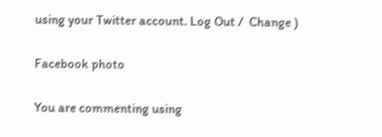using your Twitter account. Log Out /  Change )

Facebook photo

You are commenting using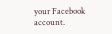your Facebook account.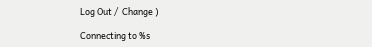Log Out /  Change )

Connecting to %s